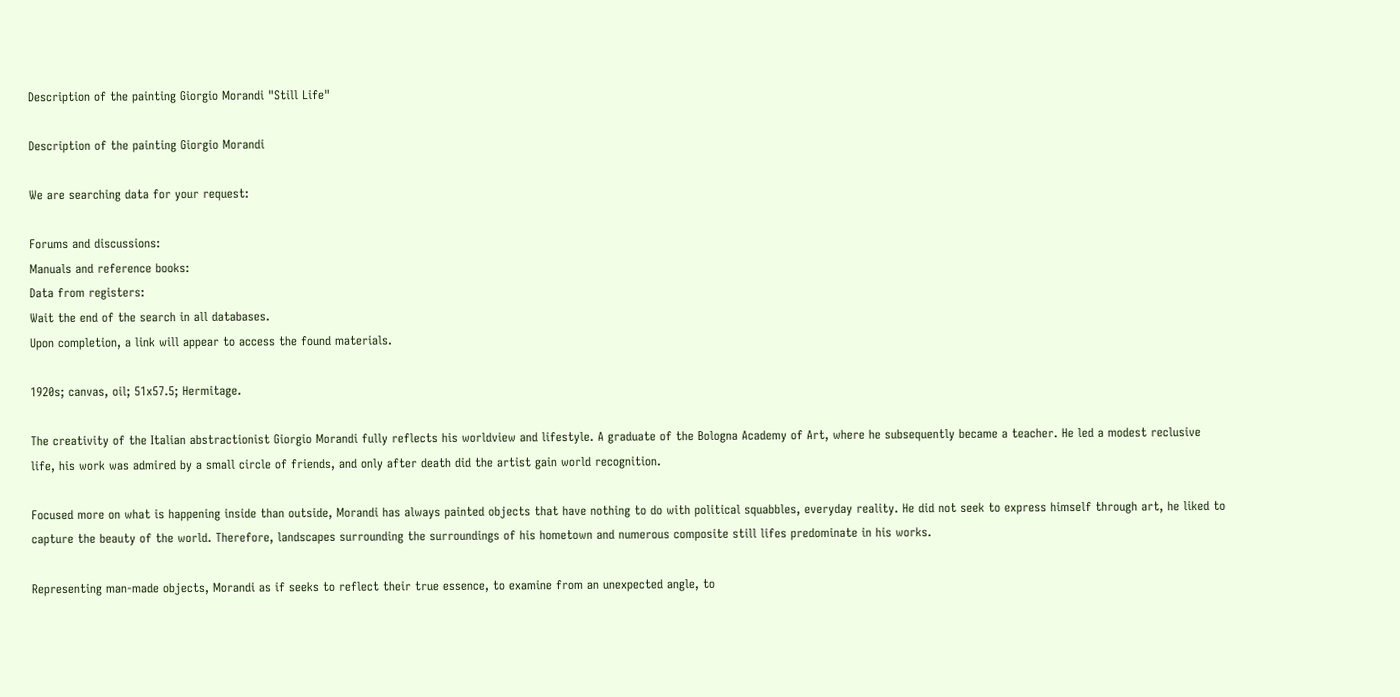Description of the painting Giorgio Morandi "Still Life"

Description of the painting Giorgio Morandi

We are searching data for your request:

Forums and discussions:
Manuals and reference books:
Data from registers:
Wait the end of the search in all databases.
Upon completion, a link will appear to access the found materials.

1920s; canvas, oil; 51x57.5; Hermitage.

The creativity of the Italian abstractionist Giorgio Morandi fully reflects his worldview and lifestyle. A graduate of the Bologna Academy of Art, where he subsequently became a teacher. He led a modest reclusive life, his work was admired by a small circle of friends, and only after death did the artist gain world recognition.

Focused more on what is happening inside than outside, Morandi has always painted objects that have nothing to do with political squabbles, everyday reality. He did not seek to express himself through art, he liked to capture the beauty of the world. Therefore, landscapes surrounding the surroundings of his hometown and numerous composite still lifes predominate in his works.

Representing man-made objects, Morandi as if seeks to reflect their true essence, to examine from an unexpected angle, to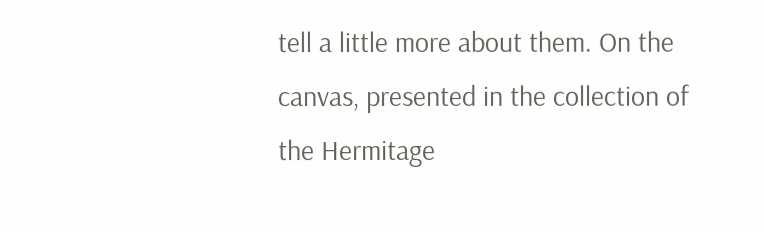tell a little more about them. On the canvas, presented in the collection of the Hermitage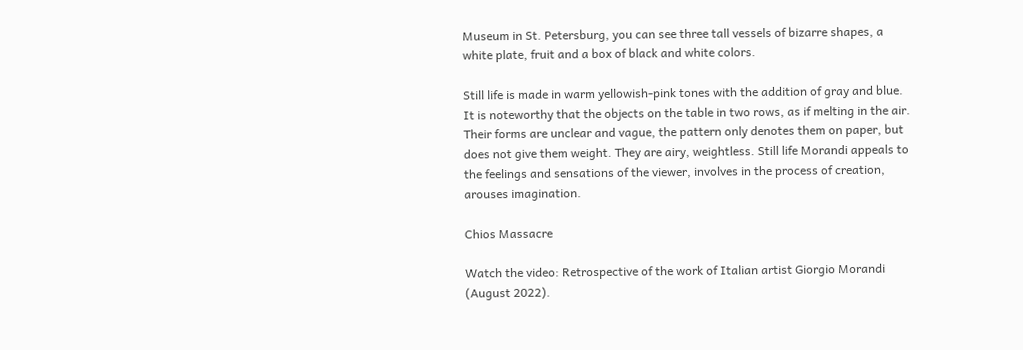Museum in St. Petersburg, you can see three tall vessels of bizarre shapes, a white plate, fruit and a box of black and white colors.

Still life is made in warm yellowish-pink tones with the addition of gray and blue. It is noteworthy that the objects on the table in two rows, as if melting in the air. Their forms are unclear and vague, the pattern only denotes them on paper, but does not give them weight. They are airy, weightless. Still life Morandi appeals to the feelings and sensations of the viewer, involves in the process of creation, arouses imagination.

Chios Massacre

Watch the video: Retrospective of the work of Italian artist Giorgio Morandi (August 2022).